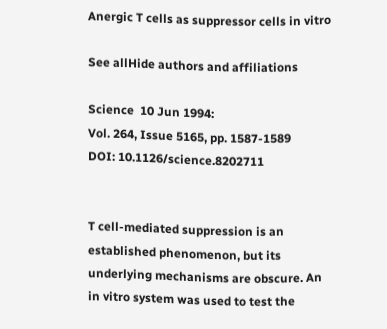Anergic T cells as suppressor cells in vitro

See allHide authors and affiliations

Science  10 Jun 1994:
Vol. 264, Issue 5165, pp. 1587-1589
DOI: 10.1126/science.8202711


T cell-mediated suppression is an established phenomenon, but its underlying mechanisms are obscure. An in vitro system was used to test the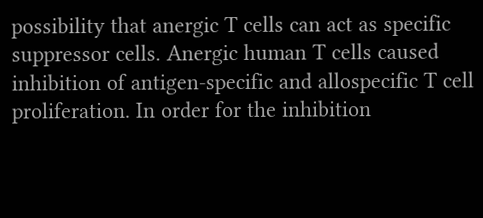possibility that anergic T cells can act as specific suppressor cells. Anergic human T cells caused inhibition of antigen-specific and allospecific T cell proliferation. In order for the inhibition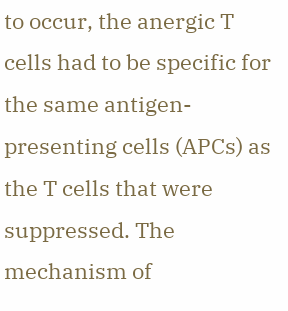to occur, the anergic T cells had to be specific for the same antigen-presenting cells (APCs) as the T cells that were suppressed. The mechanism of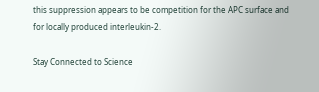this suppression appears to be competition for the APC surface and for locally produced interleukin-2.

Stay Connected to Science